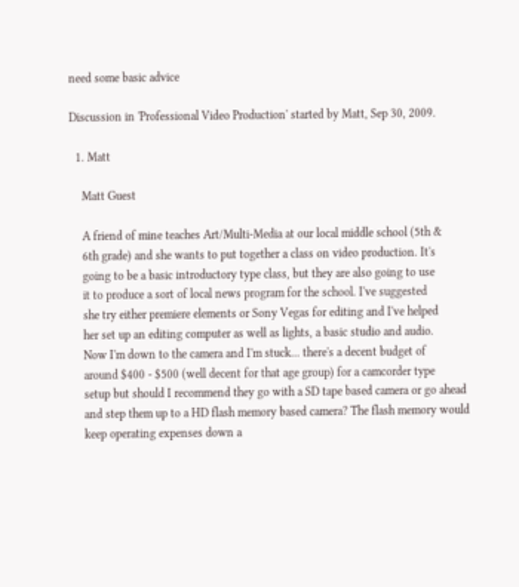need some basic advice

Discussion in 'Professional Video Production' started by Matt, Sep 30, 2009.

  1. Matt

    Matt Guest

    A friend of mine teaches Art/Multi-Media at our local middle school (5th &
    6th grade) and she wants to put together a class on video production. It's
    going to be a basic introductory type class, but they are also going to use
    it to produce a sort of local news program for the school. I've suggested
    she try either premiere elements or Sony Vegas for editing and I've helped
    her set up an editing computer as well as lights, a basic studio and audio.
    Now I'm down to the camera and I'm stuck... there's a decent budget of
    around $400 - $500 (well decent for that age group) for a camcorder type
    setup but should I recommend they go with a SD tape based camera or go ahead
    and step them up to a HD flash memory based camera? The flash memory would
    keep operating expenses down a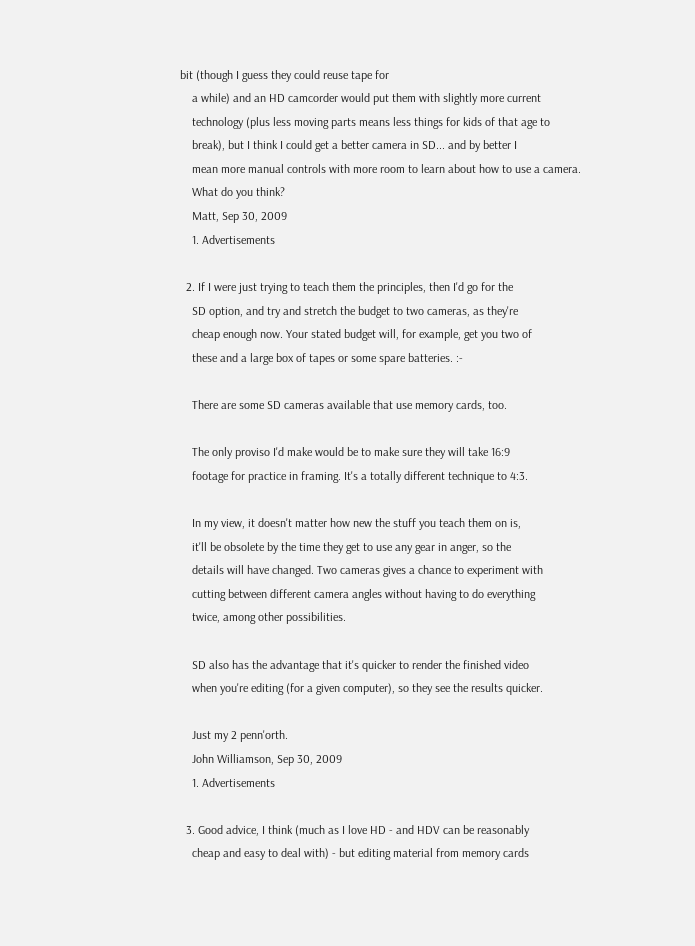bit (though I guess they could reuse tape for
    a while) and an HD camcorder would put them with slightly more current
    technology (plus less moving parts means less things for kids of that age to
    break), but I think I could get a better camera in SD... and by better I
    mean more manual controls with more room to learn about how to use a camera.
    What do you think?
    Matt, Sep 30, 2009
    1. Advertisements

  2. If I were just trying to teach them the principles, then I'd go for the
    SD option, and try and stretch the budget to two cameras, as they're
    cheap enough now. Your stated budget will, for example, get you two of
    these and a large box of tapes or some spare batteries. :-

    There are some SD cameras available that use memory cards, too.

    The only proviso I'd make would be to make sure they will take 16:9
    footage for practice in framing. It's a totally different technique to 4:3.

    In my view, it doesn't matter how new the stuff you teach them on is,
    it'll be obsolete by the time they get to use any gear in anger, so the
    details will have changed. Two cameras gives a chance to experiment with
    cutting between different camera angles without having to do everything
    twice, among other possibilities.

    SD also has the advantage that it's quicker to render the finished video
    when you're editing (for a given computer), so they see the results quicker.

    Just my 2 penn'orth.
    John Williamson, Sep 30, 2009
    1. Advertisements

  3. Good advice, I think (much as I love HD - and HDV can be reasonably
    cheap and easy to deal with) - but editing material from memory cards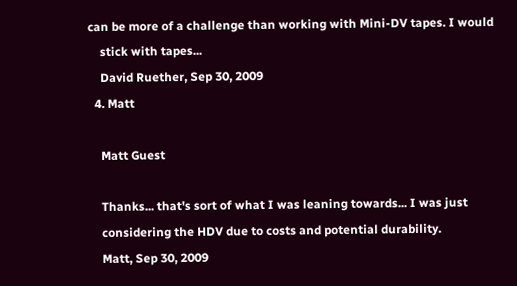can be more of a challenge than working with Mini-DV tapes. I would
    stick with tapes...
    David Ruether, Sep 30, 2009
  4. Matt

    Matt Guest

    Thanks... that's sort of what I was leaning towards... I was just
    considering the HDV due to costs and potential durability.
    Matt, Sep 30, 2009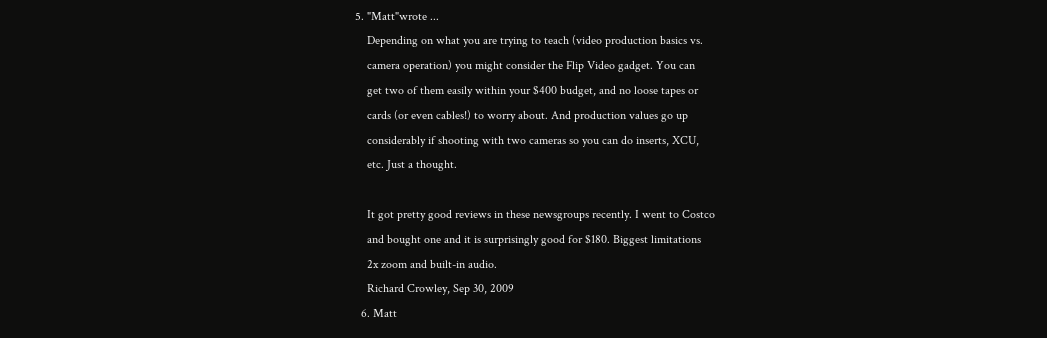5. "Matt"wrote ...
    Depending on what you are trying to teach (video production basics vs.
    camera operation) you might consider the Flip Video gadget. You can
    get two of them easily within your $400 budget, and no loose tapes or
    cards (or even cables!) to worry about. And production values go up
    considerably if shooting with two cameras so you can do inserts, XCU,
    etc. Just a thought.

    It got pretty good reviews in these newsgroups recently. I went to Costco
    and bought one and it is surprisingly good for $180. Biggest limitations
    2x zoom and built-in audio.
    Richard Crowley, Sep 30, 2009
  6. Matt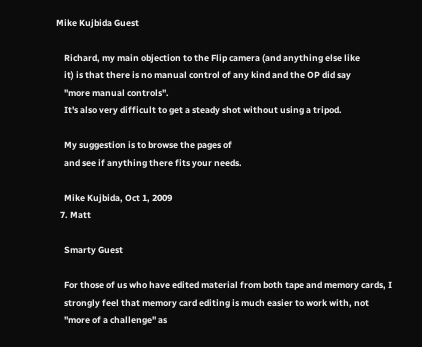Mike Kujbida Guest

    Richard, my main objection to the Flip camera (and anything else like
    it) is that there is no manual control of any kind and the OP did say
    "more manual controls".
    It's also very difficult to get a steady shot without using a tripod.

    My suggestion is to browse the pages of
    and see if anything there fits your needs.

    Mike Kujbida, Oct 1, 2009
  7. Matt

    Smarty Guest

    For those of us who have edited material from both tape and memory cards, I
    strongly feel that memory card editing is much easier to work with, not
    "more of a challenge" as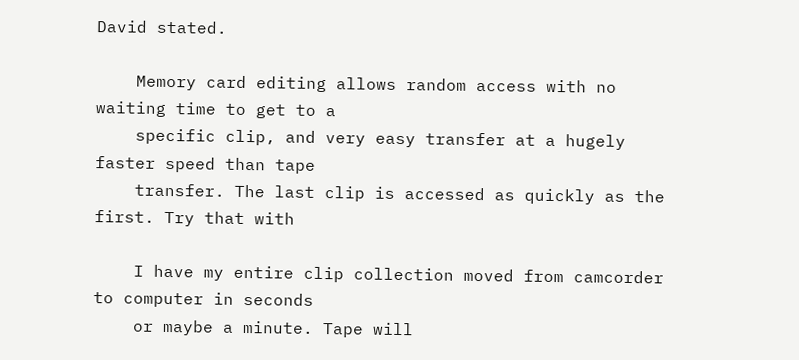David stated.

    Memory card editing allows random access with no waiting time to get to a
    specific clip, and very easy transfer at a hugely faster speed than tape
    transfer. The last clip is accessed as quickly as the first. Try that with

    I have my entire clip collection moved from camcorder to computer in seconds
    or maybe a minute. Tape will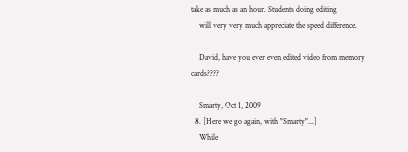take as much as an hour. Students doing editing
    will very very much appreciate the speed difference.

    David, have you ever even edited video from memory cards????

    Smarty, Oct 1, 2009
  8. [Here we go again, with "Smarty"...]
    While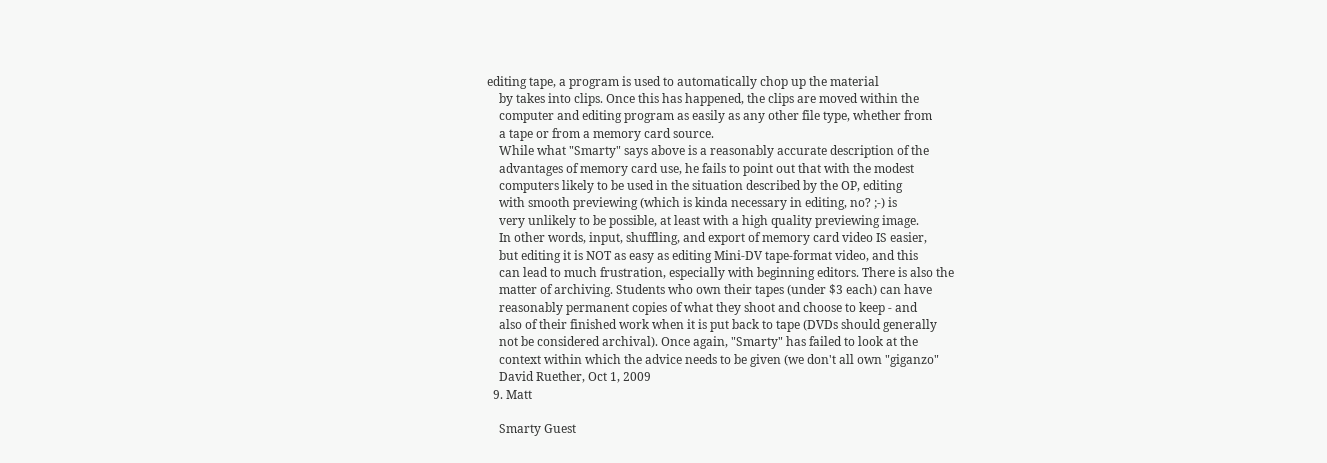editing tape, a program is used to automatically chop up the material
    by takes into clips. Once this has happened, the clips are moved within the
    computer and editing program as easily as any other file type, whether from
    a tape or from a memory card source.
    While what "Smarty" says above is a reasonably accurate description of the
    advantages of memory card use, he fails to point out that with the modest
    computers likely to be used in the situation described by the OP, editing
    with smooth previewing (which is kinda necessary in editing, no? ;-) is
    very unlikely to be possible, at least with a high quality previewing image.
    In other words, input, shuffling, and export of memory card video IS easier,
    but editing it is NOT as easy as editing Mini-DV tape-format video, and this
    can lead to much frustration, especially with beginning editors. There is also the
    matter of archiving. Students who own their tapes (under $3 each) can have
    reasonably permanent copies of what they shoot and choose to keep - and
    also of their finished work when it is put back to tape (DVDs should generally
    not be considered archival). Once again, "Smarty" has failed to look at the
    context within which the advice needs to be given (we don't all own "giganzo"
    David Ruether, Oct 1, 2009
  9. Matt

    Smarty Guest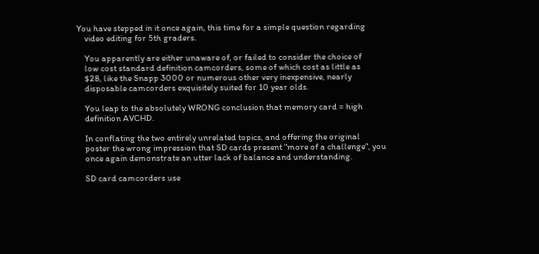You have stepped in it once again, this time for a simple question regarding
    video editing for 5th graders.

    You apparently are either unaware of, or failed to consider the choice of
    low cost standard definition camcorders, some of which cost as little as
    $28, like the Snapp 3000 or numerous other very inexpensive, nearly
    disposable camcorders exquisitely suited for 10 year olds.

    You leap to the absolutely WRONG conclusion that memory card = high
    definition AVCHD.

    In conflating the two entirely unrelated topics, and offering the original
    poster the wrong impression that SD cards present "more of a challenge", you
    once again demonstrate an utter lack of balance and understanding.

    SD card camcorders use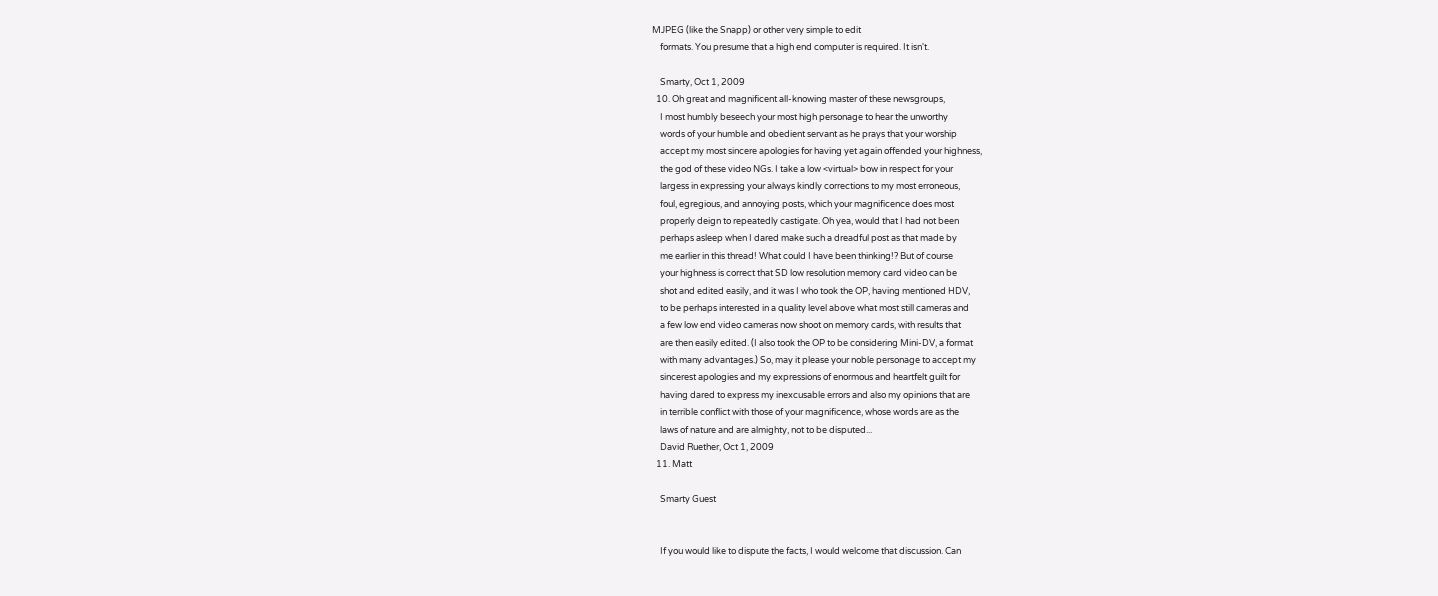MJPEG (like the Snapp) or other very simple to edit
    formats. You presume that a high end computer is required. It isn't.

    Smarty, Oct 1, 2009
  10. Oh great and magnificent all-knowing master of these newsgroups,
    I most humbly beseech your most high personage to hear the unworthy
    words of your humble and obedient servant as he prays that your worship
    accept my most sincere apologies for having yet again offended your highness,
    the god of these video NGs. I take a low <virtual> bow in respect for your
    largess in expressing your always kindly corrections to my most erroneous,
    foul, egregious, and annoying posts, which your magnificence does most
    properly deign to repeatedly castigate. Oh yea, would that I had not been
    perhaps asleep when I dared make such a dreadful post as that made by
    me earlier in this thread! What could I have been thinking!? But of course
    your highness is correct that SD low resolution memory card video can be
    shot and edited easily, and it was I who took the OP, having mentioned HDV,
    to be perhaps interested in a quality level above what most still cameras and
    a few low end video cameras now shoot on memory cards, with results that
    are then easily edited. (I also took the OP to be considering Mini-DV, a format
    with many advantages.) So, may it please your noble personage to accept my
    sincerest apologies and my expressions of enormous and heartfelt guilt for
    having dared to express my inexcusable errors and also my opinions that are
    in terrible conflict with those of your magnificence, whose words are as the
    laws of nature and are almighty, not to be disputed...
    David Ruether, Oct 1, 2009
  11. Matt

    Smarty Guest


    If you would like to dispute the facts, I would welcome that discussion. Can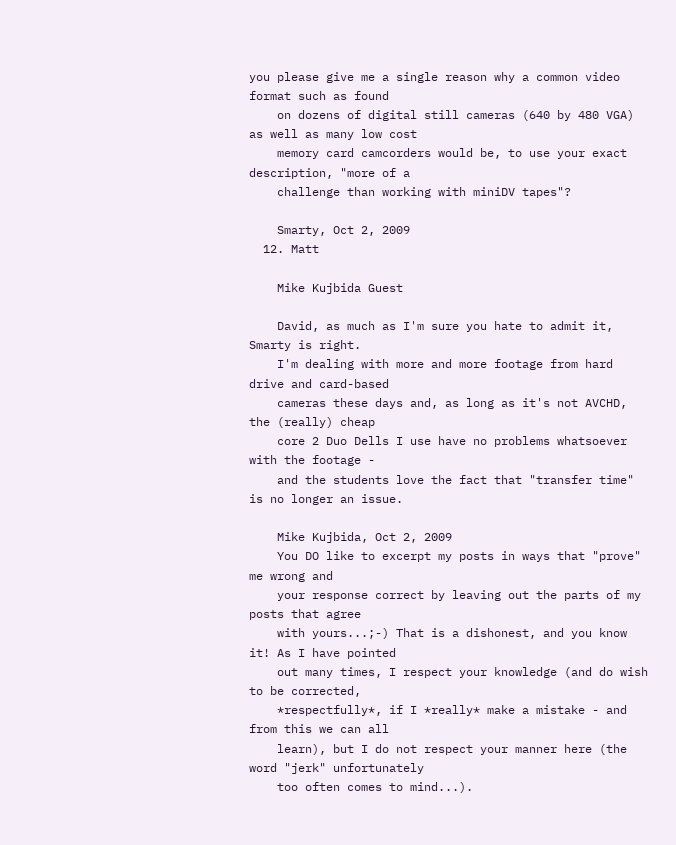you please give me a single reason why a common video format such as found
    on dozens of digital still cameras (640 by 480 VGA) as well as many low cost
    memory card camcorders would be, to use your exact description, "more of a
    challenge than working with miniDV tapes"?

    Smarty, Oct 2, 2009
  12. Matt

    Mike Kujbida Guest

    David, as much as I'm sure you hate to admit it, Smarty is right.
    I'm dealing with more and more footage from hard drive and card-based
    cameras these days and, as long as it's not AVCHD, the (really) cheap
    core 2 Duo Dells I use have no problems whatsoever with the footage -
    and the students love the fact that "transfer time" is no longer an issue.

    Mike Kujbida, Oct 2, 2009
    You DO like to excerpt my posts in ways that "prove" me wrong and
    your response correct by leaving out the parts of my posts that agree
    with yours...;-) That is a dishonest, and you know it! As I have pointed
    out many times, I respect your knowledge (and do wish to be corrected,
    *respectfully*, if I *really* make a mistake - and from this we can all
    learn), but I do not respect your manner here (the word "jerk" unfortunately
    too often comes to mind...).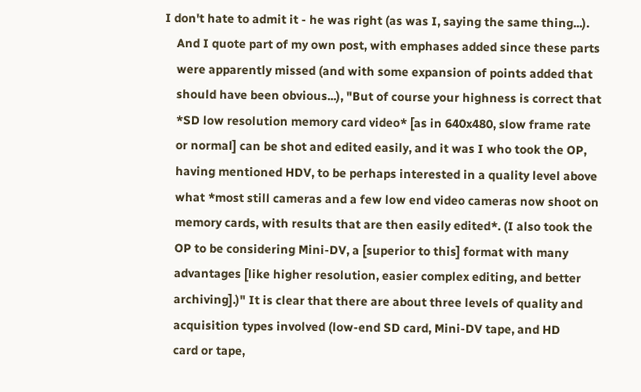I don't hate to admit it - he was right (as was I, saying the same thing...).
    And I quote part of my own post, with emphases added since these parts
    were apparently missed (and with some expansion of points added that
    should have been obvious...), "But of course your highness is correct that
    *SD low resolution memory card video* [as in 640x480, slow frame rate
    or normal] can be shot and edited easily, and it was I who took the OP,
    having mentioned HDV, to be perhaps interested in a quality level above
    what *most still cameras and a few low end video cameras now shoot on
    memory cards, with results that are then easily edited*. (I also took the
    OP to be considering Mini-DV, a [superior to this] format with many
    advantages [like higher resolution, easier complex editing, and better
    archiving].)" It is clear that there are about three levels of quality and
    acquisition types involved (low-end SD card, Mini-DV tape, and HD
    card or tape,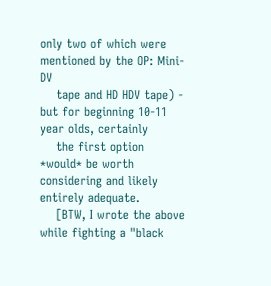only two of which were mentioned by the OP: Mini-DV
    tape and HD HDV tape) - but for beginning 10-11 year olds, certainly
    the first option *would* be worth considering and likely entirely adequate.
    [BTW, I wrote the above while fighting a "black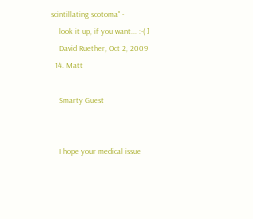scintillating scotoma" -
    look it up, if you want... :-( ]
    David Ruether, Oct 2, 2009
  14. Matt

    Smarty Guest


    I hope your medical issue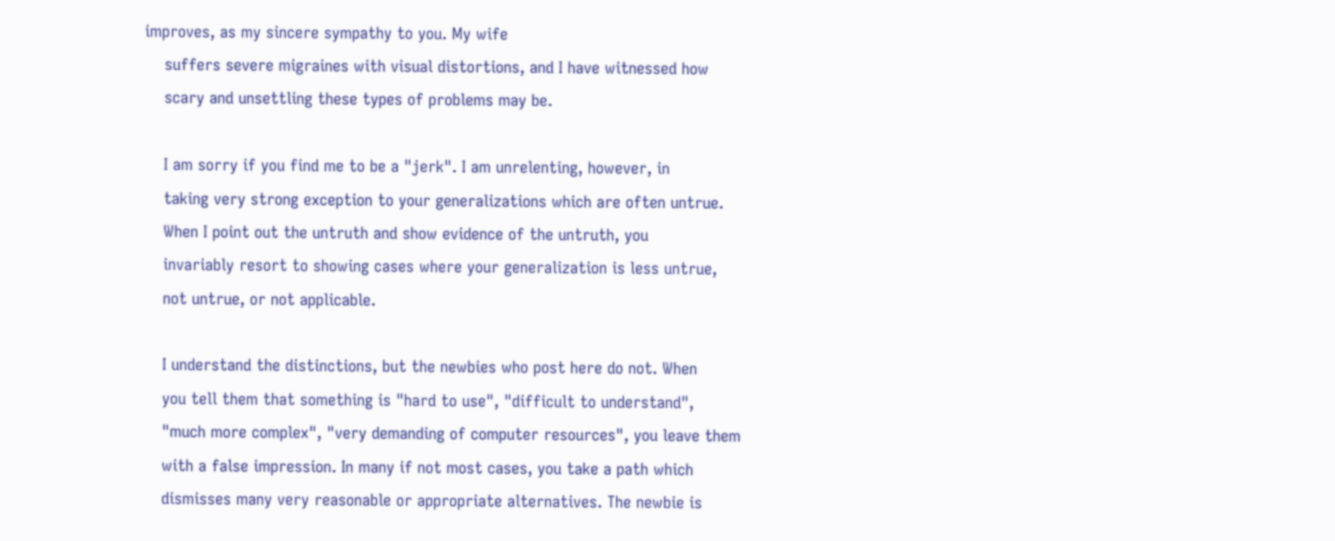improves, as my sincere sympathy to you. My wife
    suffers severe migraines with visual distortions, and I have witnessed how
    scary and unsettling these types of problems may be.

    I am sorry if you find me to be a "jerk". I am unrelenting, however, in
    taking very strong exception to your generalizations which are often untrue.
    When I point out the untruth and show evidence of the untruth, you
    invariably resort to showing cases where your generalization is less untrue,
    not untrue, or not applicable.

    I understand the distinctions, but the newbies who post here do not. When
    you tell them that something is "hard to use", "difficult to understand",
    "much more complex", "very demanding of computer resources", you leave them
    with a false impression. In many if not most cases, you take a path which
    dismisses many very reasonable or appropriate alternatives. The newbie is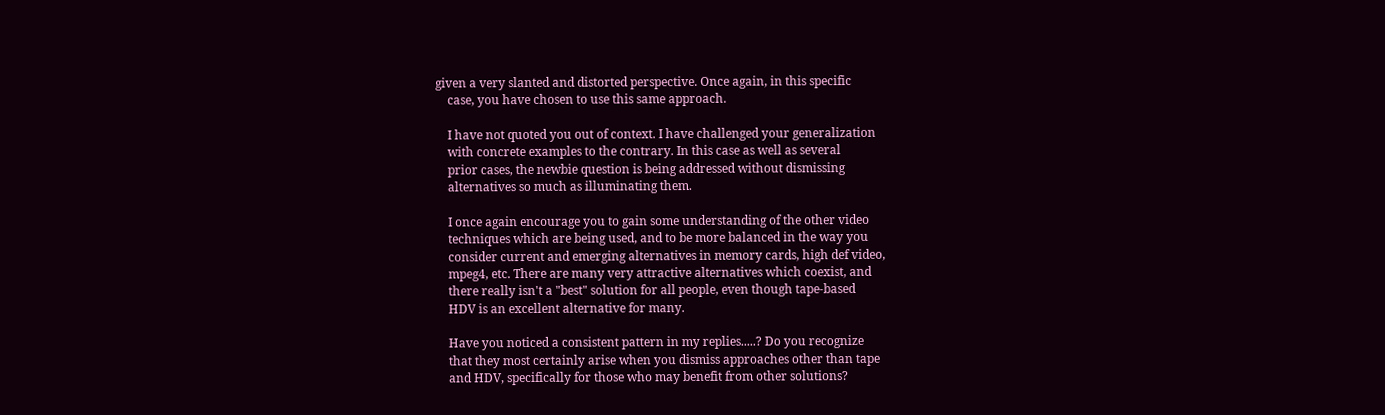given a very slanted and distorted perspective. Once again, in this specific
    case, you have chosen to use this same approach.

    I have not quoted you out of context. I have challenged your generalization
    with concrete examples to the contrary. In this case as well as several
    prior cases, the newbie question is being addressed without dismissing
    alternatives so much as illuminating them.

    I once again encourage you to gain some understanding of the other video
    techniques which are being used, and to be more balanced in the way you
    consider current and emerging alternatives in memory cards, high def video,
    mpeg4, etc. There are many very attractive alternatives which coexist, and
    there really isn't a "best" solution for all people, even though tape-based
    HDV is an excellent alternative for many.

    Have you noticed a consistent pattern in my replies.....? Do you recognize
    that they most certainly arise when you dismiss approaches other than tape
    and HDV, specifically for those who may benefit from other solutions?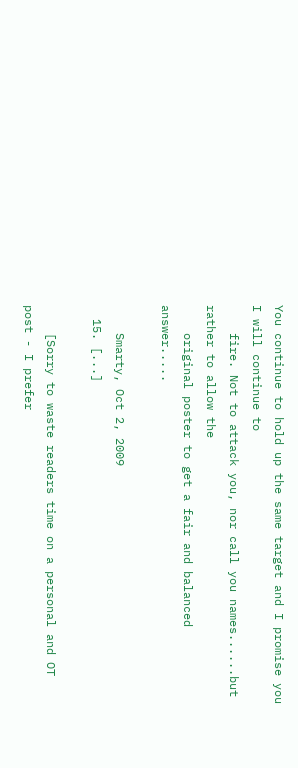You continue to hold up the same target and I promise you I will continue to
    fire. Not to attack you, nor call you names......but rather to allow the
    original poster to get a fair and balanced answer.....

    Smarty, Oct 2, 2009
  15. [...]

    [Sorry to waste readers time on a personal and OT post - I prefer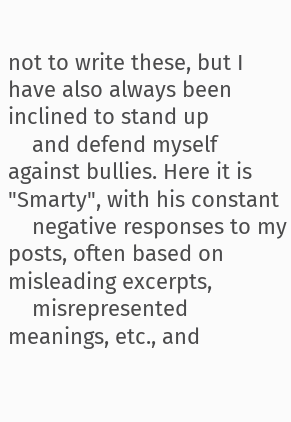not to write these, but I have also always been inclined to stand up
    and defend myself against bullies. Here it is "Smarty", with his constant
    negative responses to my posts, often based on misleading excerpts,
    misrepresented meanings, etc., and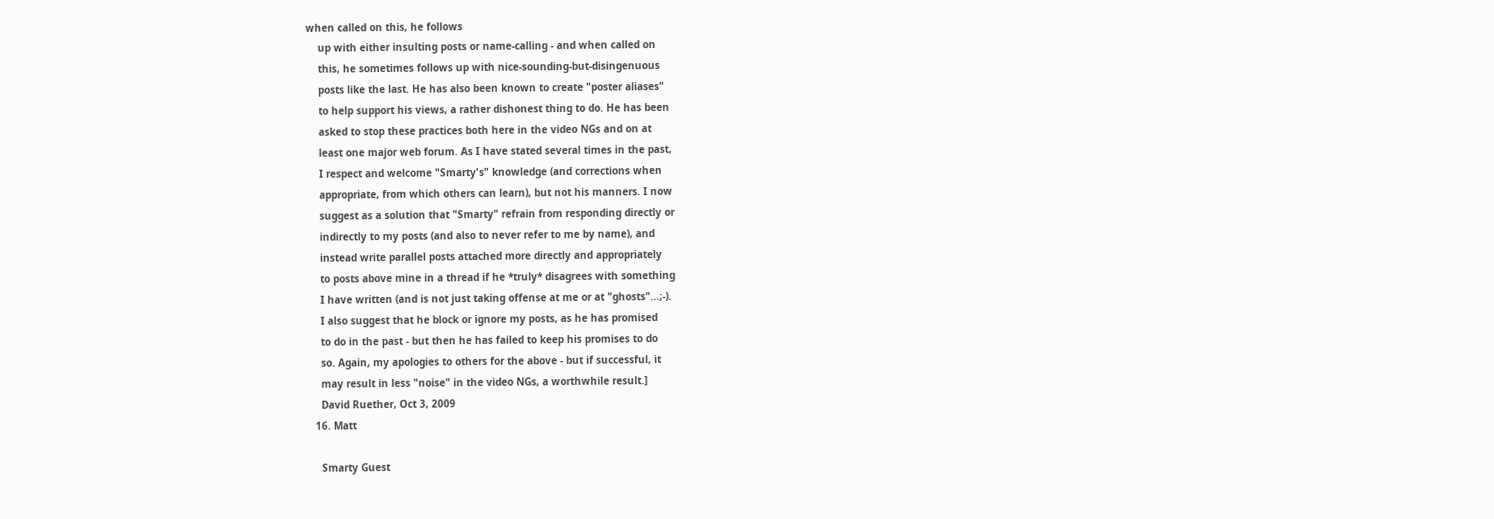when called on this, he follows
    up with either insulting posts or name-calling - and when called on
    this, he sometimes follows up with nice-sounding-but-disingenuous
    posts like the last. He has also been known to create "poster aliases"
    to help support his views, a rather dishonest thing to do. He has been
    asked to stop these practices both here in the video NGs and on at
    least one major web forum. As I have stated several times in the past,
    I respect and welcome "Smarty's" knowledge (and corrections when
    appropriate, from which others can learn), but not his manners. I now
    suggest as a solution that "Smarty" refrain from responding directly or
    indirectly to my posts (and also to never refer to me by name), and
    instead write parallel posts attached more directly and appropriately
    to posts above mine in a thread if he *truly* disagrees with something
    I have written (and is not just taking offense at me or at "ghosts"...;-).
    I also suggest that he block or ignore my posts, as he has promised
    to do in the past - but then he has failed to keep his promises to do
    so. Again, my apologies to others for the above - but if successful, it
    may result in less "noise" in the video NGs, a worthwhile result.]
    David Ruether, Oct 3, 2009
  16. Matt

    Smarty Guest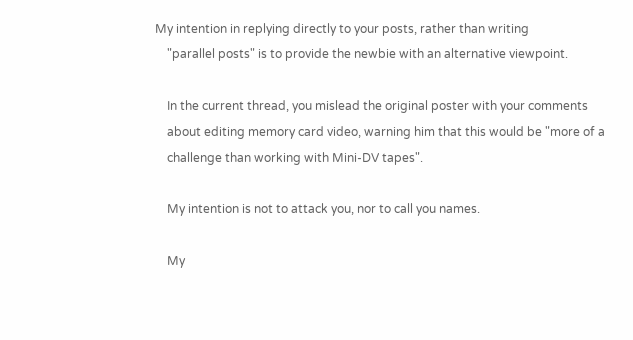My intention in replying directly to your posts, rather than writing
    "parallel posts" is to provide the newbie with an alternative viewpoint.

    In the current thread, you mislead the original poster with your comments
    about editing memory card video, warning him that this would be "more of a
    challenge than working with Mini-DV tapes".

    My intention is not to attack you, nor to call you names.

    My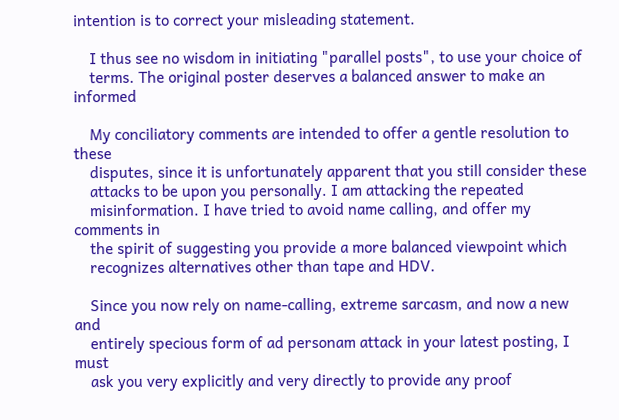intention is to correct your misleading statement.

    I thus see no wisdom in initiating "parallel posts", to use your choice of
    terms. The original poster deserves a balanced answer to make an informed

    My conciliatory comments are intended to offer a gentle resolution to these
    disputes, since it is unfortunately apparent that you still consider these
    attacks to be upon you personally. I am attacking the repeated
    misinformation. I have tried to avoid name calling, and offer my comments in
    the spirit of suggesting you provide a more balanced viewpoint which
    recognizes alternatives other than tape and HDV.

    Since you now rely on name-calling, extreme sarcasm, and now a new and
    entirely specious form of ad personam attack in your latest posting, I must
    ask you very explicitly and very directly to provide any proof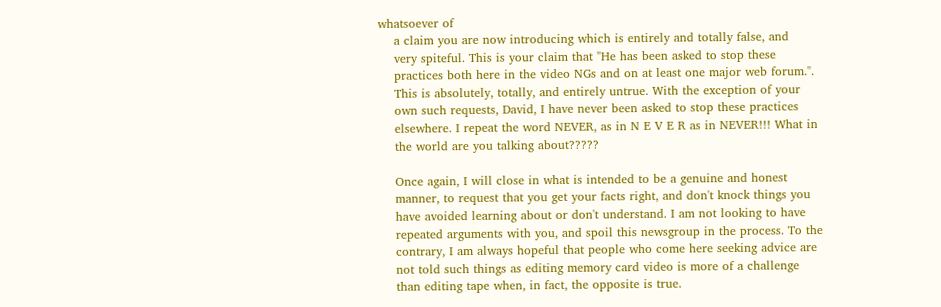whatsoever of
    a claim you are now introducing which is entirely and totally false, and
    very spiteful. This is your claim that "He has been asked to stop these
    practices both here in the video NGs and on at least one major web forum.".
    This is absolutely, totally, and entirely untrue. With the exception of your
    own such requests, David, I have never been asked to stop these practices
    elsewhere. I repeat the word NEVER, as in N E V E R as in NEVER!!! What in
    the world are you talking about?????

    Once again, I will close in what is intended to be a genuine and honest
    manner, to request that you get your facts right, and don't knock things you
    have avoided learning about or don't understand. I am not looking to have
    repeated arguments with you, and spoil this newsgroup in the process. To the
    contrary, I am always hopeful that people who come here seeking advice are
    not told such things as editing memory card video is more of a challenge
    than editing tape when, in fact, the opposite is true.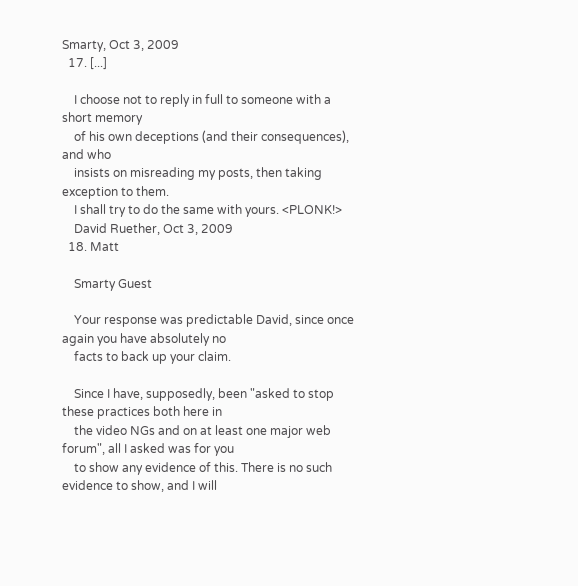Smarty, Oct 3, 2009
  17. [...]

    I choose not to reply in full to someone with a short memory
    of his own deceptions (and their consequences), and who
    insists on misreading my posts, then taking exception to them.
    I shall try to do the same with yours. <PLONK!>
    David Ruether, Oct 3, 2009
  18. Matt

    Smarty Guest

    Your response was predictable David, since once again you have absolutely no
    facts to back up your claim.

    Since I have, supposedly, been "asked to stop these practices both here in
    the video NGs and on at least one major web forum", all I asked was for you
    to show any evidence of this. There is no such evidence to show, and I will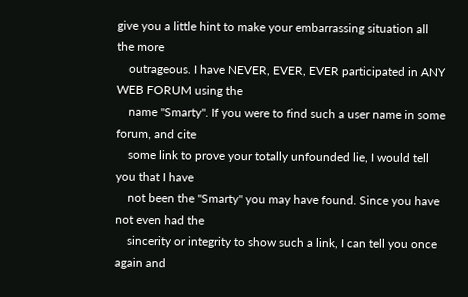give you a little hint to make your embarrassing situation all the more
    outrageous. I have NEVER, EVER, EVER participated in ANY WEB FORUM using the
    name "Smarty". If you were to find such a user name in some forum, and cite
    some link to prove your totally unfounded lie, I would tell you that I have
    not been the "Smarty" you may have found. Since you have not even had the
    sincerity or integrity to show such a link, I can tell you once again and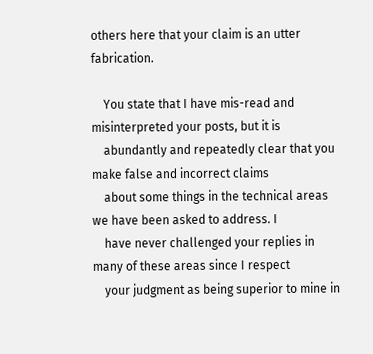others here that your claim is an utter fabrication.

    You state that I have mis-read and misinterpreted your posts, but it is
    abundantly and repeatedly clear that you make false and incorrect claims
    about some things in the technical areas we have been asked to address. I
    have never challenged your replies in many of these areas since I respect
    your judgment as being superior to mine in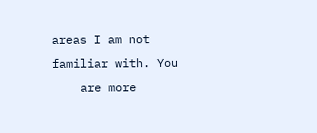areas I am not familiar with. You
    are more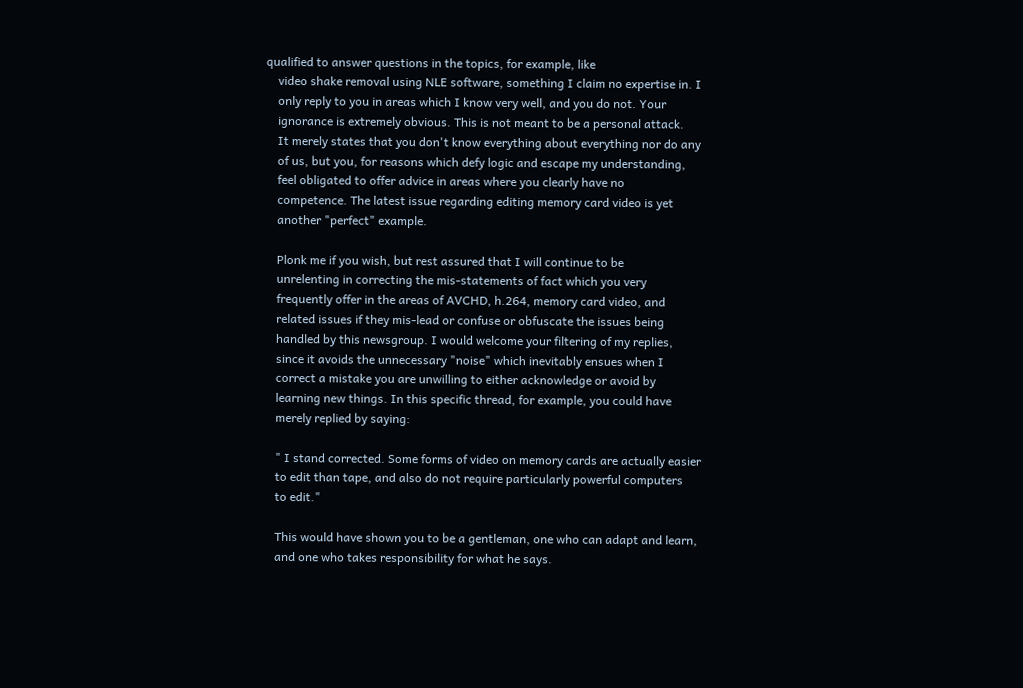qualified to answer questions in the topics, for example, like
    video shake removal using NLE software, something I claim no expertise in. I
    only reply to you in areas which I know very well, and you do not. Your
    ignorance is extremely obvious. This is not meant to be a personal attack.
    It merely states that you don't know everything about everything nor do any
    of us, but you, for reasons which defy logic and escape my understanding,
    feel obligated to offer advice in areas where you clearly have no
    competence. The latest issue regarding editing memory card video is yet
    another "perfect" example.

    Plonk me if you wish, but rest assured that I will continue to be
    unrelenting in correcting the mis-statements of fact which you very
    frequently offer in the areas of AVCHD, h.264, memory card video, and
    related issues if they mis-lead or confuse or obfuscate the issues being
    handled by this newsgroup. I would welcome your filtering of my replies,
    since it avoids the unnecessary "noise" which inevitably ensues when I
    correct a mistake you are unwilling to either acknowledge or avoid by
    learning new things. In this specific thread, for example, you could have
    merely replied by saying:

    " I stand corrected. Some forms of video on memory cards are actually easier
    to edit than tape, and also do not require particularly powerful computers
    to edit."

    This would have shown you to be a gentleman, one who can adapt and learn,
    and one who takes responsibility for what he says.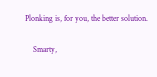Plonking is, for you, the better solution.

    Smarty,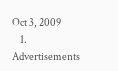Oct 3, 2009
    1. Advertisements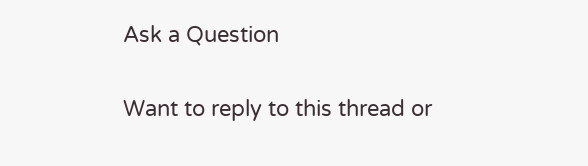Ask a Question

Want to reply to this thread or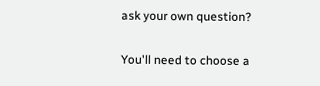ask your own question?

You'll need to choose a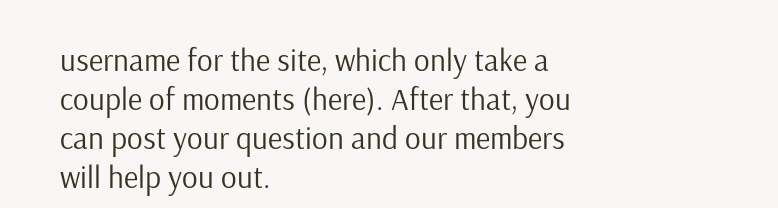username for the site, which only take a couple of moments (here). After that, you can post your question and our members will help you out.